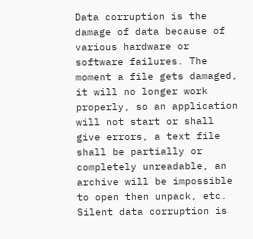Data corruption is the damage of data because of various hardware or software failures. The moment a file gets damaged, it will no longer work properly, so an application will not start or shall give errors, a text file shall be partially or completely unreadable, an archive will be impossible to open then unpack, etc. Silent data corruption is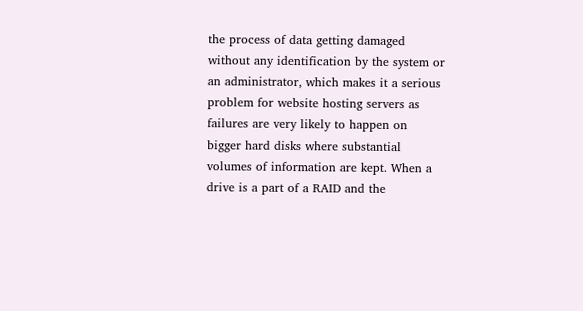the process of data getting damaged without any identification by the system or an administrator, which makes it a serious problem for website hosting servers as failures are very likely to happen on bigger hard disks where substantial volumes of information are kept. When a drive is a part of a RAID and the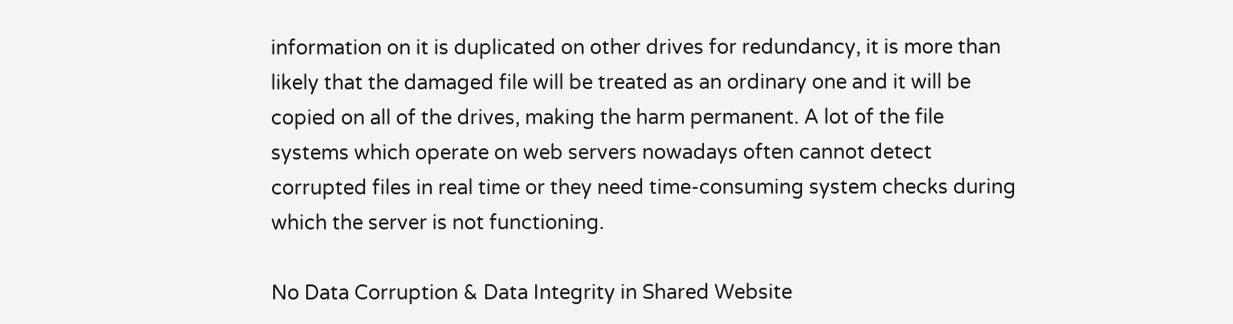information on it is duplicated on other drives for redundancy, it is more than likely that the damaged file will be treated as an ordinary one and it will be copied on all of the drives, making the harm permanent. A lot of the file systems which operate on web servers nowadays often cannot detect corrupted files in real time or they need time-consuming system checks during which the server is not functioning.

No Data Corruption & Data Integrity in Shared Website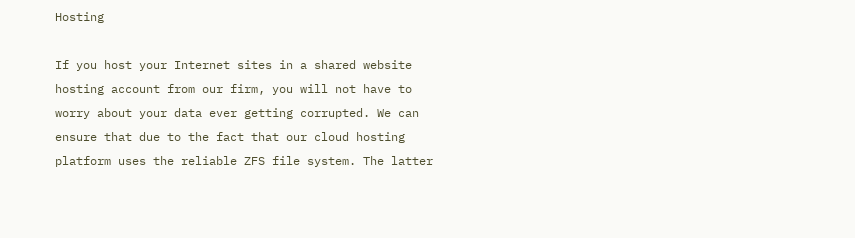Hosting

If you host your Internet sites in a shared website hosting account from our firm, you will not have to worry about your data ever getting corrupted. We can ensure that due to the fact that our cloud hosting platform uses the reliable ZFS file system. The latter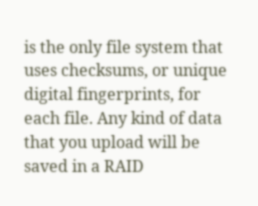is the only file system that uses checksums, or unique digital fingerprints, for each file. Any kind of data that you upload will be saved in a RAID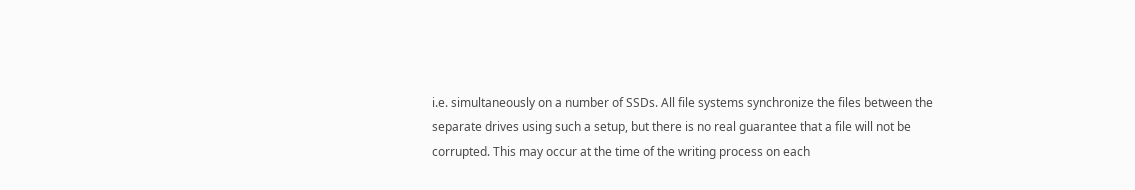i.e. simultaneously on a number of SSDs. All file systems synchronize the files between the separate drives using such a setup, but there is no real guarantee that a file will not be corrupted. This may occur at the time of the writing process on each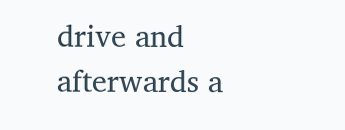drive and afterwards a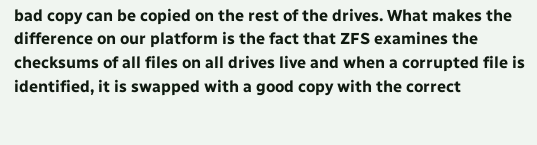bad copy can be copied on the rest of the drives. What makes the difference on our platform is the fact that ZFS examines the checksums of all files on all drives live and when a corrupted file is identified, it is swapped with a good copy with the correct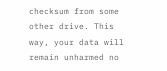checksum from some other drive. This way, your data will remain unharmed no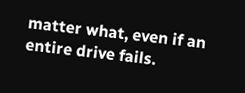matter what, even if an entire drive fails.